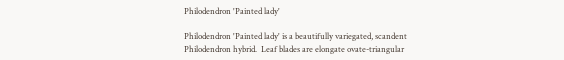Philodendron 'Painted lady'

Philodendron 'Painted lady' is a beautifully variegated, scandent Philodendron hybrid.  Leaf blades are elongate ovate-triangular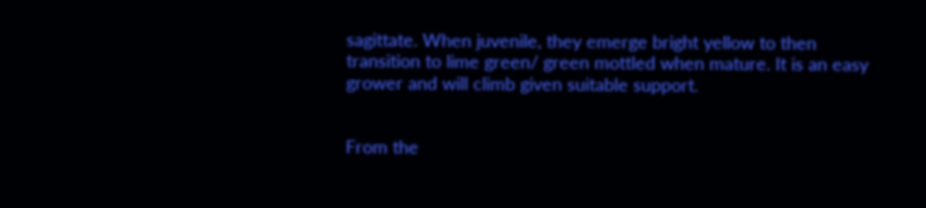sagittate. When juvenile, they emerge bright yellow to then transition to lime green/ green mottled when mature. It is an easy grower and will climb given suitable support.


From the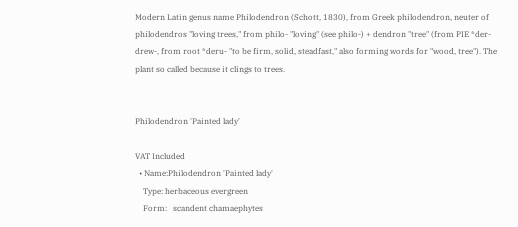Modern Latin genus name Philodendron (Schott, 1830), from Greek philodendron, neuter of philodendros "loving trees," from philo- "loving" (see philo-) + dendron "tree" (from PIE *der-drew-, from root *deru- "to be firm, solid, steadfast," also forming words for "wood, tree"). The plant so called because it clings to trees.


Philodendron 'Painted lady'

VAT Included
  • Name:Philodendron 'Painted lady'
    Type: herbaceous evergreen
    Form:   scandent chamaephytes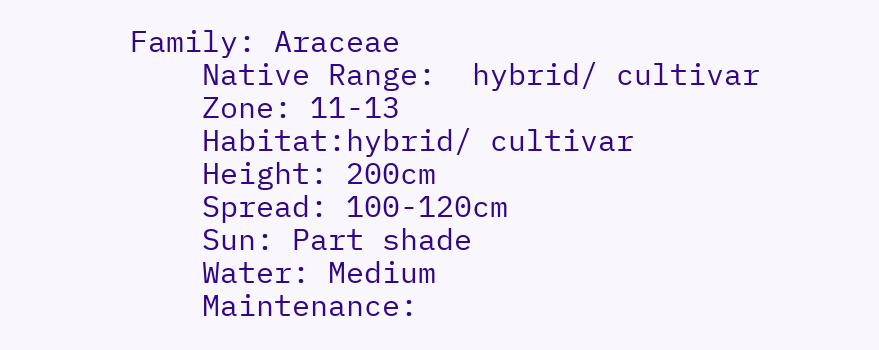Family: Araceae
    Native Range:  hybrid/ cultivar
    Zone: 11-13
    Habitat:hybrid/ cultivar
    Height: 200cm
    Spread: 100-120cm
    Sun: Part shade
    Water: Medium
    Maintenance: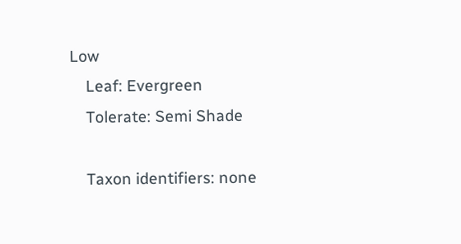Low
    Leaf: Evergreen
    Tolerate: Semi Shade

    Taxon identifiers: none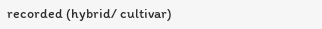recorded (hybrid/ cultivar)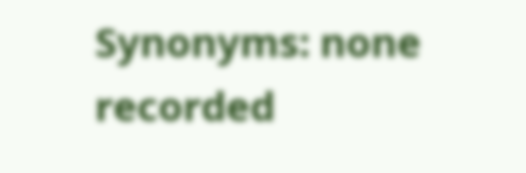Synonyms: none recorded